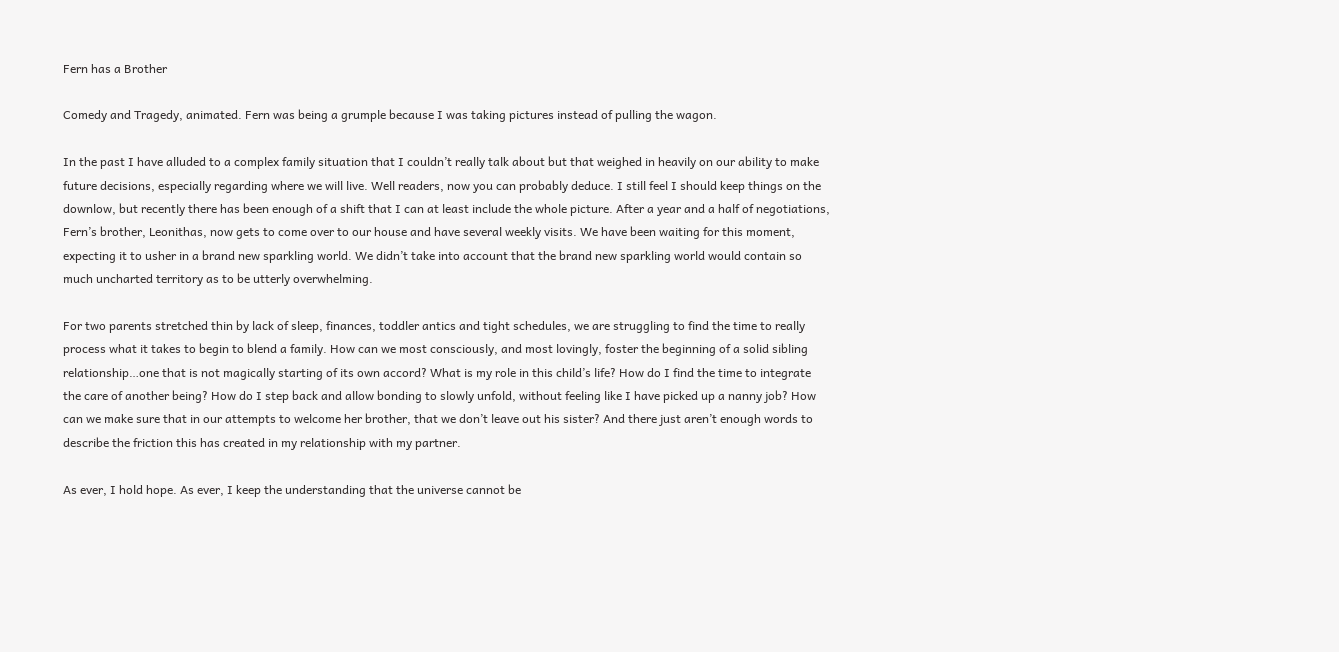Fern has a Brother

Comedy and Tragedy, animated. Fern was being a grumple because I was taking pictures instead of pulling the wagon.

In the past I have alluded to a complex family situation that I couldn’t really talk about but that weighed in heavily on our ability to make future decisions, especially regarding where we will live. Well readers, now you can probably deduce. I still feel I should keep things on the downlow, but recently there has been enough of a shift that I can at least include the whole picture. After a year and a half of negotiations, Fern’s brother, Leonithas, now gets to come over to our house and have several weekly visits. We have been waiting for this moment, expecting it to usher in a brand new sparkling world. We didn’t take into account that the brand new sparkling world would contain so much uncharted territory as to be utterly overwhelming.

For two parents stretched thin by lack of sleep, finances, toddler antics and tight schedules, we are struggling to find the time to really process what it takes to begin to blend a family. How can we most consciously, and most lovingly, foster the beginning of a solid sibling relationship…one that is not magically starting of its own accord? What is my role in this child’s life? How do I find the time to integrate the care of another being? How do I step back and allow bonding to slowly unfold, without feeling like I have picked up a nanny job? How can we make sure that in our attempts to welcome her brother, that we don’t leave out his sister? And there just aren’t enough words to describe the friction this has created in my relationship with my partner.

As ever, I hold hope. As ever, I keep the understanding that the universe cannot be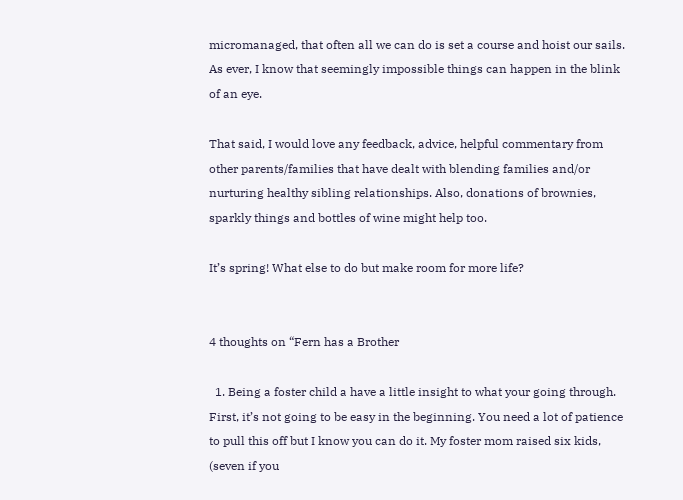micromanaged, that often all we can do is set a course and hoist our sails. As ever, I know that seemingly impossible things can happen in the blink of an eye.

That said, I would love any feedback, advice, helpful commentary from other parents/families that have dealt with blending families and/or nurturing healthy sibling relationships. Also, donations of brownies, sparkly things and bottles of wine might help too.

It’s spring! What else to do but make room for more life?


4 thoughts on “Fern has a Brother

  1. Being a foster child a have a little insight to what your going through. First, it’s not going to be easy in the beginning. You need a lot of patience to pull this off but I know you can do it. My foster mom raised six kids, (seven if you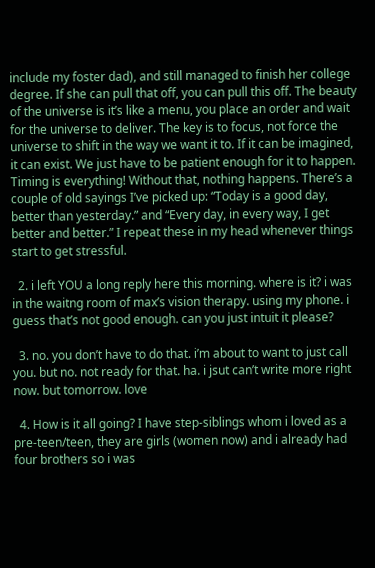include my foster dad), and still managed to finish her college degree. If she can pull that off, you can pull this off. The beauty of the universe is it’s like a menu, you place an order and wait for the universe to deliver. The key is to focus, not force the universe to shift in the way we want it to. If it can be imagined, it can exist. We just have to be patient enough for it to happen. Timing is everything! Without that, nothing happens. There’s a couple of old sayings I’ve picked up: “Today is a good day, better than yesterday.” and “Every day, in every way, I get better and better.” I repeat these in my head whenever things start to get stressful.

  2. i left YOU a long reply here this morning. where is it? i was in the waitng room of max’s vision therapy. using my phone. i guess that’s not good enough. can you just intuit it please?

  3. no. you don’t have to do that. i’m about to want to just call you. but no. not ready for that. ha. i jsut can’t write more right now. but tomorrow. love

  4. How is it all going? I have step-siblings whom i loved as a pre-teen/teen, they are girls (women now) and i already had four brothers so i was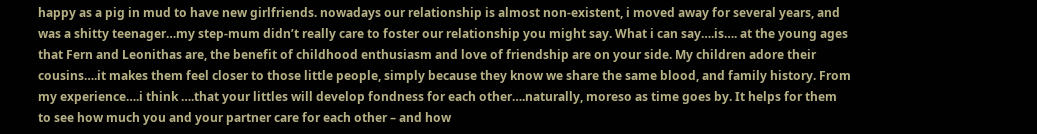happy as a pig in mud to have new girlfriends. nowadays our relationship is almost non-existent, i moved away for several years, and was a shitty teenager…my step-mum didn’t really care to foster our relationship you might say. What i can say….is…. at the young ages that Fern and Leonithas are, the benefit of childhood enthusiasm and love of friendship are on your side. My children adore their cousins….it makes them feel closer to those little people, simply because they know we share the same blood, and family history. From my experience….i think ….that your littles will develop fondness for each other….naturally, moreso as time goes by. It helps for them to see how much you and your partner care for each other – and how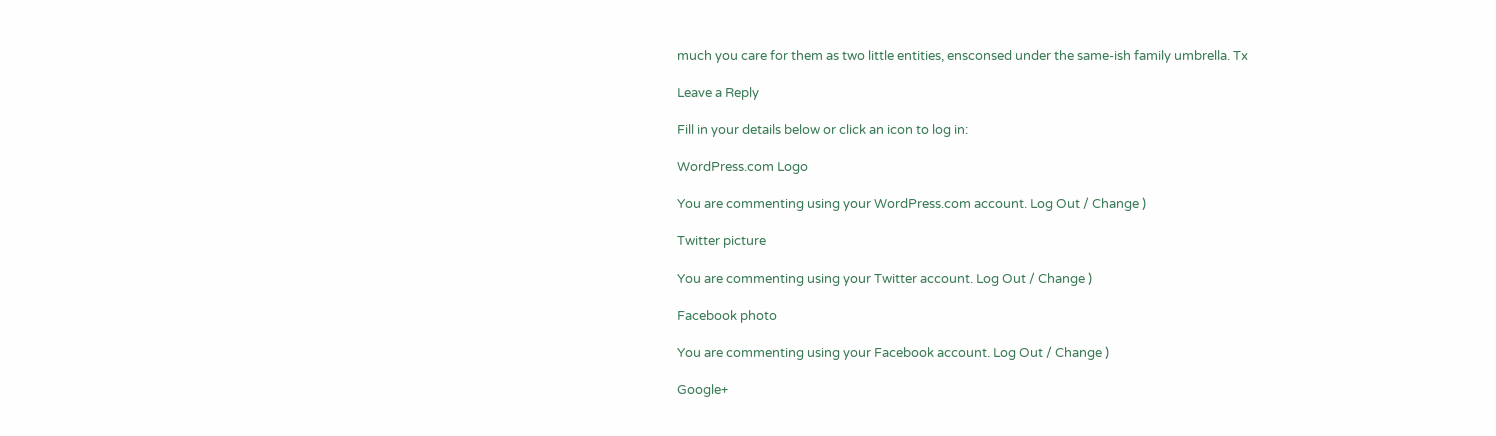much you care for them as two little entities, ensconsed under the same-ish family umbrella. Tx

Leave a Reply

Fill in your details below or click an icon to log in:

WordPress.com Logo

You are commenting using your WordPress.com account. Log Out / Change )

Twitter picture

You are commenting using your Twitter account. Log Out / Change )

Facebook photo

You are commenting using your Facebook account. Log Out / Change )

Google+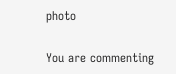photo

You are commenting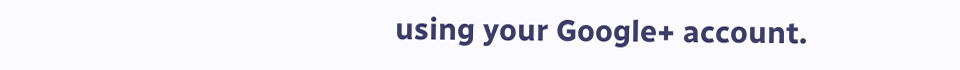using your Google+ account.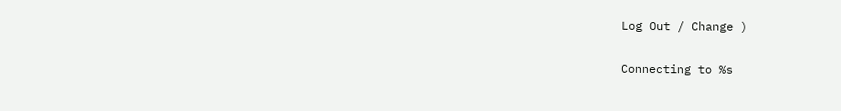Log Out / Change )

Connecting to %s